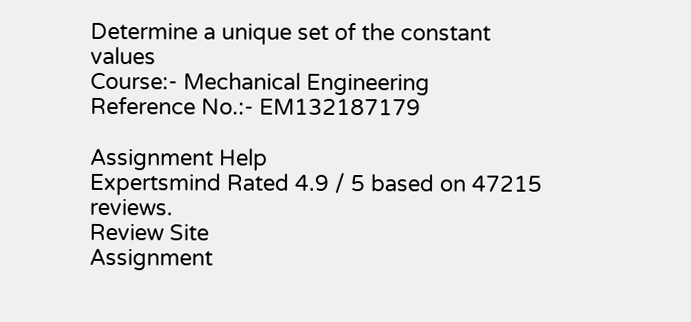Determine a unique set of the constant values
Course:- Mechanical Engineering
Reference No.:- EM132187179

Assignment Help
Expertsmind Rated 4.9 / 5 based on 47215 reviews.
Review Site
Assignment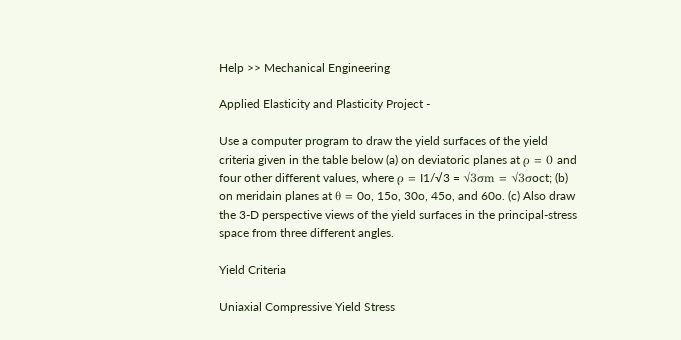Help >> Mechanical Engineering

Applied Elasticity and Plasticity Project -

Use a computer program to draw the yield surfaces of the yield criteria given in the table below (a) on deviatoric planes at ρ = 0 and four other different values, where ρ = I1/√3 = √3σm = √3σoct; (b) on meridain planes at θ = 0o, 15o, 30o, 45o, and 60o. (c) Also draw the 3-D perspective views of the yield surfaces in the principal-stress space from three different angles.

Yield Criteria

Uniaxial Compressive Yield Stress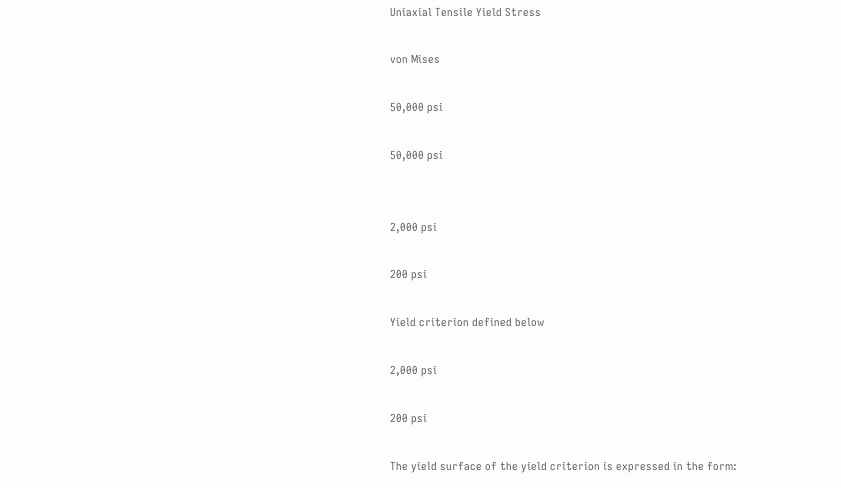Uniaxial Tensile Yield Stress

von Mises

50,000 psi

50,000 psi


2,000 psi

200 psi

Yield criterion defined below

2,000 psi

200 psi

The yield surface of the yield criterion is expressed in the form: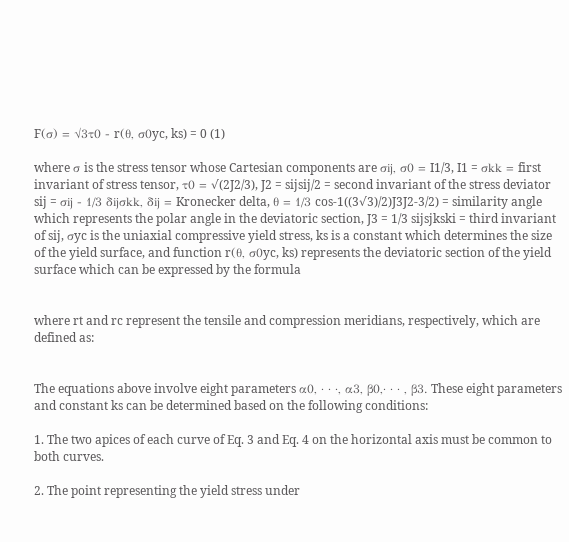F(σ) = √3τ0 - r(θ, σ0yc, ks) = 0 (1)

where σ is the stress tensor whose Cartesian components are σij, σ0 = I1/3, I1 = σkk = first invariant of stress tensor, τ0 = √(2J2/3), J2 = sijsij/2 = second invariant of the stress deviator sij = σij - 1/3 δijσkk, δij = Kronecker delta, θ = 1/3 cos-1((3√3)/2)J3J2-3/2) = similarity angle which represents the polar angle in the deviatoric section, J3 = 1/3 sijsjkski = third invariant of sij, σyc is the uniaxial compressive yield stress, ks is a constant which determines the size of the yield surface, and function r(θ, σ0yc, ks) represents the deviatoric section of the yield surface which can be expressed by the formula


where rt and rc represent the tensile and compression meridians, respectively, which are defined as:


The equations above involve eight parameters α0, · · ·, α3, β0,· · · , β3. These eight parameters and constant ks can be determined based on the following conditions:

1. The two apices of each curve of Eq. 3 and Eq. 4 on the horizontal axis must be common to both curves.

2. The point representing the yield stress under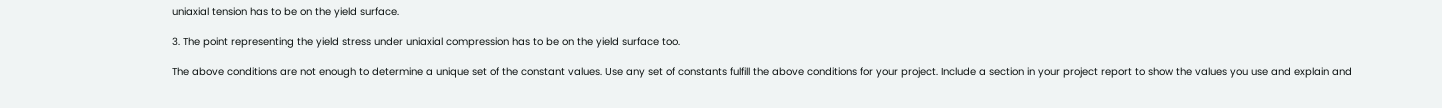uniaxial tension has to be on the yield surface.

3. The point representing the yield stress under uniaxial compression has to be on the yield surface too.

The above conditions are not enough to determine a unique set of the constant values. Use any set of constants fulfill the above conditions for your project. Include a section in your project report to show the values you use and explain and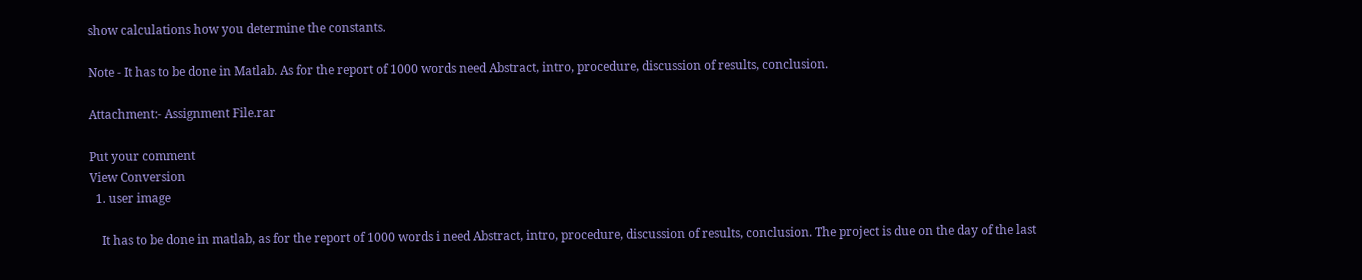show calculations how you determine the constants.

Note - It has to be done in Matlab. As for the report of 1000 words need Abstract, intro, procedure, discussion of results, conclusion.

Attachment:- Assignment File.rar

Put your comment
View Conversion
  1. user image

    It has to be done in matlab, as for the report of 1000 words i need Abstract, intro, procedure, discussion of results, conclusion. The project is due on the day of the last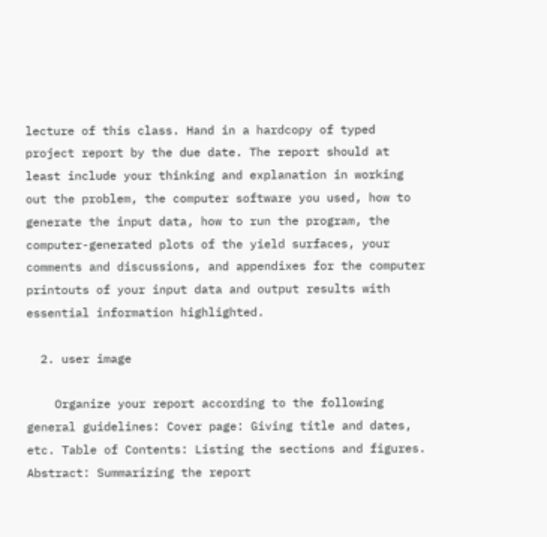lecture of this class. Hand in a hardcopy of typed project report by the due date. The report should at least include your thinking and explanation in working out the problem, the computer software you used, how to generate the input data, how to run the program, the computer-generated plots of the yield surfaces, your comments and discussions, and appendixes for the computer printouts of your input data and output results with essential information highlighted.

  2. user image

    Organize your report according to the following general guidelines: Cover page: Giving title and dates, etc. Table of Contents: Listing the sections and figures. Abstract: Summarizing the report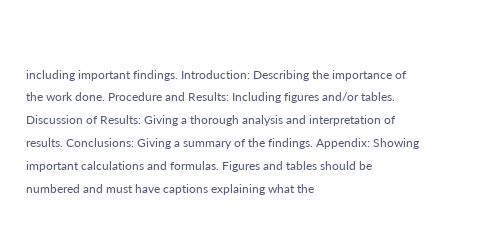including important findings. Introduction: Describing the importance of the work done. Procedure and Results: Including figures and/or tables. Discussion of Results: Giving a thorough analysis and interpretation of results. Conclusions: Giving a summary of the findings. Appendix: Showing important calculations and formulas. Figures and tables should be numbered and must have captions explaining what the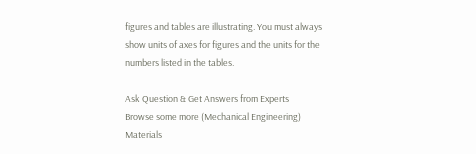figures and tables are illustrating. You must always show units of axes for figures and the units for the numbers listed in the tables.

Ask Question & Get Answers from Experts
Browse some more (Mechanical Engineering) Materials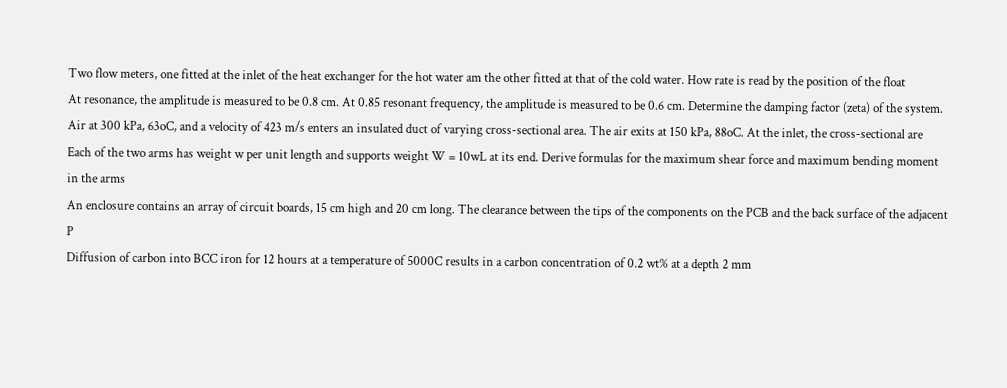Two flow meters, one fitted at the inlet of the heat exchanger for the hot water am the other fitted at that of the cold water. How rate is read by the position of the float
At resonance, the amplitude is measured to be 0.8 cm. At 0.85 resonant frequency, the amplitude is measured to be 0.6 cm. Determine the damping factor (zeta) of the system.
Air at 300 kPa, 63oC, and a velocity of 423 m/s enters an insulated duct of varying cross-sectional area. The air exits at 150 kPa, 88oC. At the inlet, the cross-sectional are
Each of the two arms has weight w per unit length and supports weight W = 10wL at its end. Derive formulas for the maximum shear force and maximum bending moment in the arms
An enclosure contains an array of circuit boards, 15 cm high and 20 cm long. The clearance between the tips of the components on the PCB and the back surface of the adjacent P
Diffusion of carbon into BCC iron for 12 hours at a temperature of 5000C results in a carbon concentration of 0.2 wt% at a depth 2 mm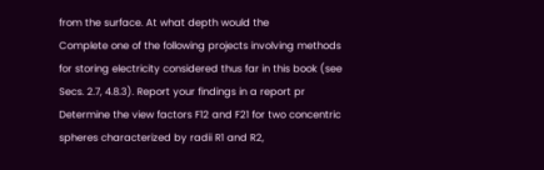from the surface. At what depth would the
Complete one of the following projects involving methods for storing electricity considered thus far in this book (see Secs. 2.7, 4.8.3). Report your findings in a report pr
Determine the view factors F12 and F21 for two concentric spheres characterized by radii R1 and R2,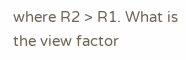where R2 > R1. What is the view factor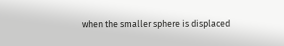when the smaller sphere is displaced